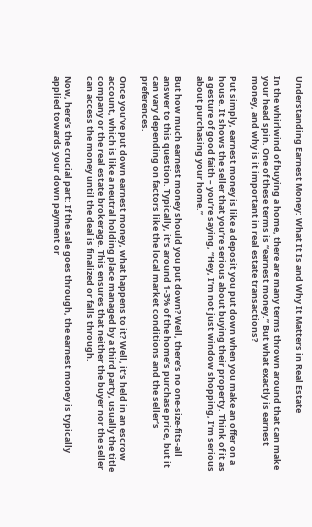Understanding Earnest Money: What It Is and Why It Matters in Real Estate

In the whirlwind of buying a home, there are many terms thrown around that can make your head spin. One of these terms is “earnest money.” But what exactly is earnest money, and why is it important in real estate transactions?

Put simply, earnest money is like a deposit you put down when you make an offer on a house. It shows the seller that you’re serious about buying their property. Think of it as a gesture of good faith – you’re saying, “Hey, I’m not just window shopping, I’m serious about purchasing your home.”

But how much earnest money should you put down? Well, there’s no one-size-fits-all answer to this question. Typically, it’s around 1-3% of the home’s purchase price, but it can vary depending on factors like the local market conditions and the seller’s preferences.

Once you’ve put down earnest money, what happens to it? Well, it’s held in an escrow account, which is like a neutral holding place managed by a third party, usually the title company or the real estate brokerage. This ensures that neither the buyer nor the seller can access the money until the deal is finalized or falls through.

Now, here’s the crucial part: If the sale goes through, the earnest money is typically applied towards your down payment or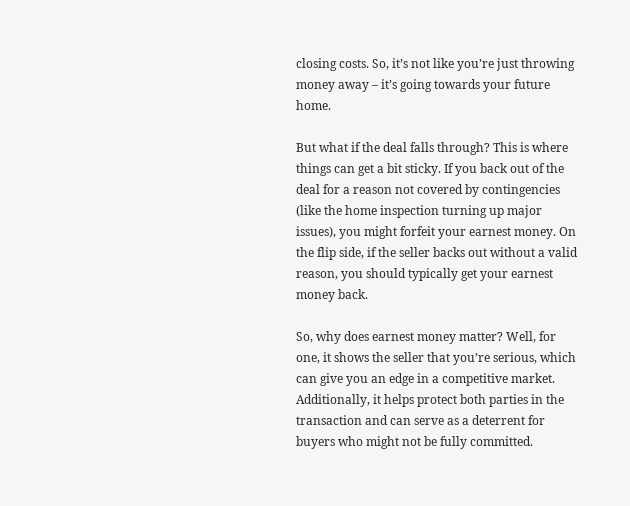closing costs. So, it’s not like you’re just throwing money away – it’s going towards your future home.

But what if the deal falls through? This is where things can get a bit sticky. If you back out of the deal for a reason not covered by contingencies (like the home inspection turning up major issues), you might forfeit your earnest money. On the flip side, if the seller backs out without a valid reason, you should typically get your earnest money back.

So, why does earnest money matter? Well, for one, it shows the seller that you’re serious, which can give you an edge in a competitive market. Additionally, it helps protect both parties in the transaction and can serve as a deterrent for buyers who might not be fully committed.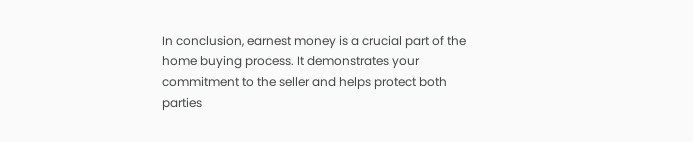In conclusion, earnest money is a crucial part of the home buying process. It demonstrates your commitment to the seller and helps protect both parties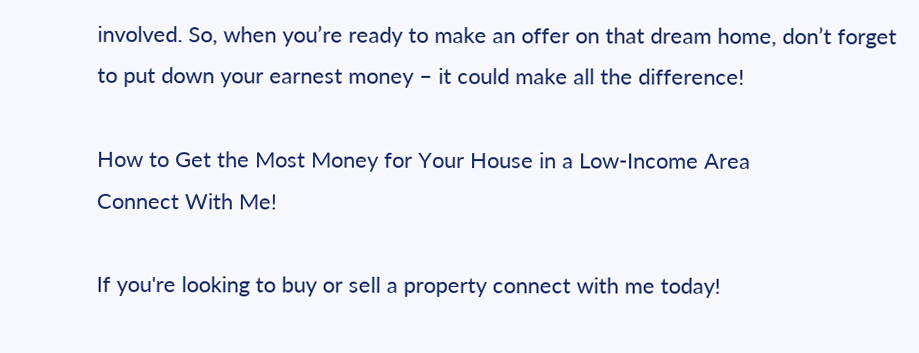involved. So, when you’re ready to make an offer on that dream home, don’t forget to put down your earnest money – it could make all the difference!

How to Get the Most Money for Your House in a Low-Income Area
Connect With Me!

If you're looking to buy or sell a property connect with me today!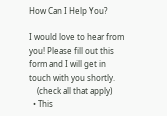How Can I Help You?

I would love to hear from you! Please fill out this form and I will get in touch with you shortly.
    (check all that apply)
  • This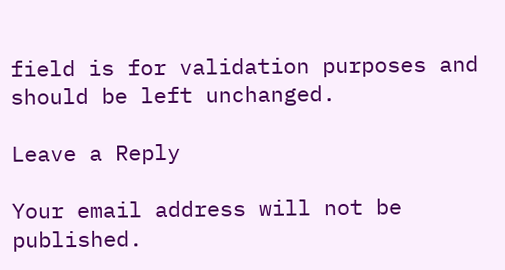field is for validation purposes and should be left unchanged.

Leave a Reply

Your email address will not be published.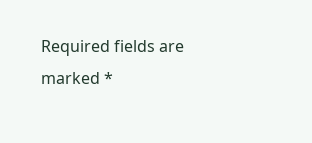Required fields are marked *